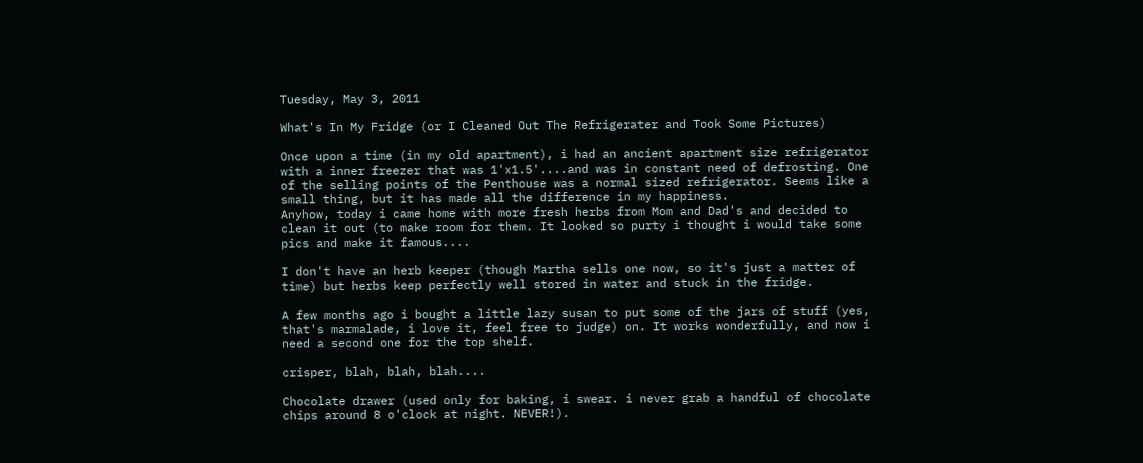Tuesday, May 3, 2011

What's In My Fridge (or I Cleaned Out The Refrigerater and Took Some Pictures)

Once upon a time (in my old apartment), i had an ancient apartment size refrigerator with a inner freezer that was 1'x1.5'....and was in constant need of defrosting. One of the selling points of the Penthouse was a normal sized refrigerator. Seems like a small thing, but it has made all the difference in my happiness.
Anyhow, today i came home with more fresh herbs from Mom and Dad's and decided to clean it out (to make room for them. It looked so purty i thought i would take some pics and make it famous....

I don't have an herb keeper (though Martha sells one now, so it's just a matter of time) but herbs keep perfectly well stored in water and stuck in the fridge.

A few months ago i bought a little lazy susan to put some of the jars of stuff (yes, that's marmalade, i love it, feel free to judge) on. It works wonderfully, and now i need a second one for the top shelf.

crisper, blah, blah, blah....

Chocolate drawer (used only for baking, i swear. i never grab a handful of chocolate chips around 8 o'clock at night. NEVER!).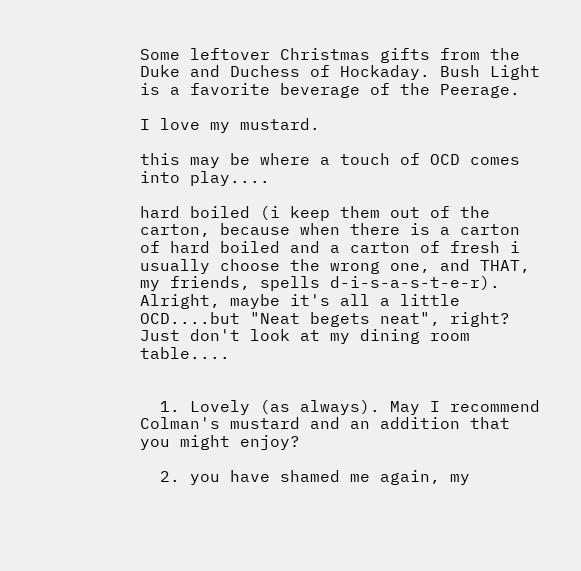Some leftover Christmas gifts from the Duke and Duchess of Hockaday. Bush Light is a favorite beverage of the Peerage.

I love my mustard.

this may be where a touch of OCD comes into play....

hard boiled (i keep them out of the carton, because when there is a carton of hard boiled and a carton of fresh i usually choose the wrong one, and THAT, my friends, spells d-i-s-a-s-t-e-r).
Alright, maybe it's all a little OCD....but "Neat begets neat", right?  Just don't look at my dining room table....


  1. Lovely (as always). May I recommend Colman's mustard and an addition that you might enjoy?

  2. you have shamed me again, my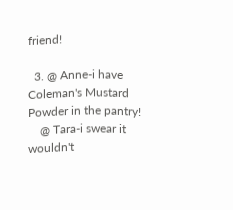friend!

  3. @ Anne-i have Coleman's Mustard Powder in the pantry!
    @ Tara-i swear it wouldn't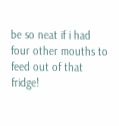be so neat if i had four other mouths to feed out of that fridge!